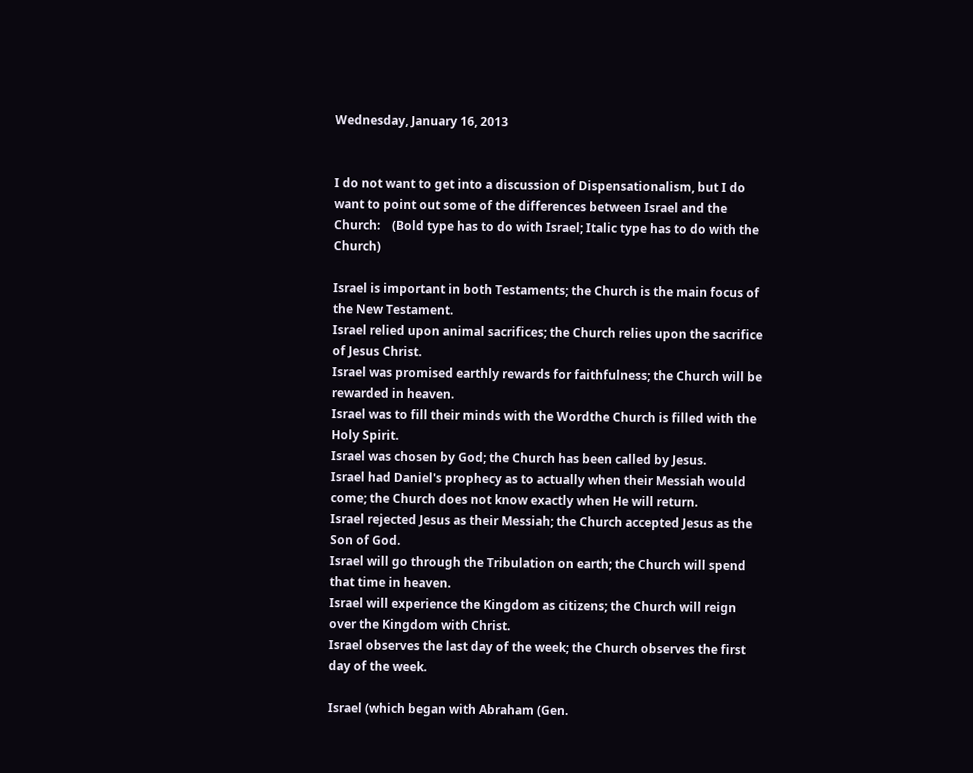Wednesday, January 16, 2013


I do not want to get into a discussion of Dispensationalism, but I do want to point out some of the differences between Israel and the Church:    (Bold type has to do with Israel; Italic type has to do with the Church)

Israel is important in both Testaments; the Church is the main focus of the New Testament.
Israel relied upon animal sacrifices; the Church relies upon the sacrifice of Jesus Christ.
Israel was promised earthly rewards for faithfulness; the Church will be rewarded in heaven.
Israel was to fill their minds with the Wordthe Church is filled with the Holy Spirit.
Israel was chosen by God; the Church has been called by Jesus.
Israel had Daniel's prophecy as to actually when their Messiah would come; the Church does not know exactly when He will return.
Israel rejected Jesus as their Messiah; the Church accepted Jesus as the Son of God.
Israel will go through the Tribulation on earth; the Church will spend that time in heaven.
Israel will experience the Kingdom as citizens; the Church will reign over the Kingdom with Christ.
Israel observes the last day of the week; the Church observes the first day of the week.

Israel (which began with Abraham (Gen.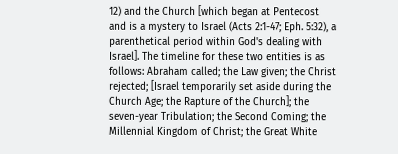12) and the Church [which began at Pentecost and is a mystery to Israel (Acts 2:1-47; Eph. 5:32), a parenthetical period within God's dealing with Israel]. The timeline for these two entities is as follows: Abraham called; the Law given; the Christ rejected; [Israel temporarily set aside during the Church Age; the Rapture of the Church]; the seven-year Tribulation; the Second Coming; the Millennial Kingdom of Christ; the Great White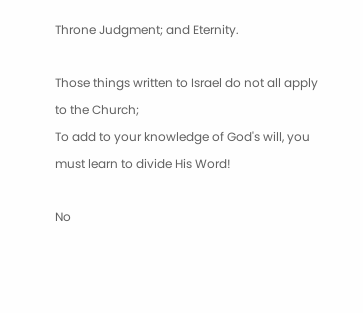Throne Judgment; and Eternity.

Those things written to Israel do not all apply to the Church;
To add to your knowledge of God's will, you must learn to divide His Word!

No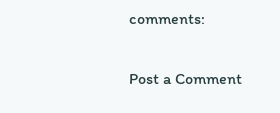comments:

Post a Comment